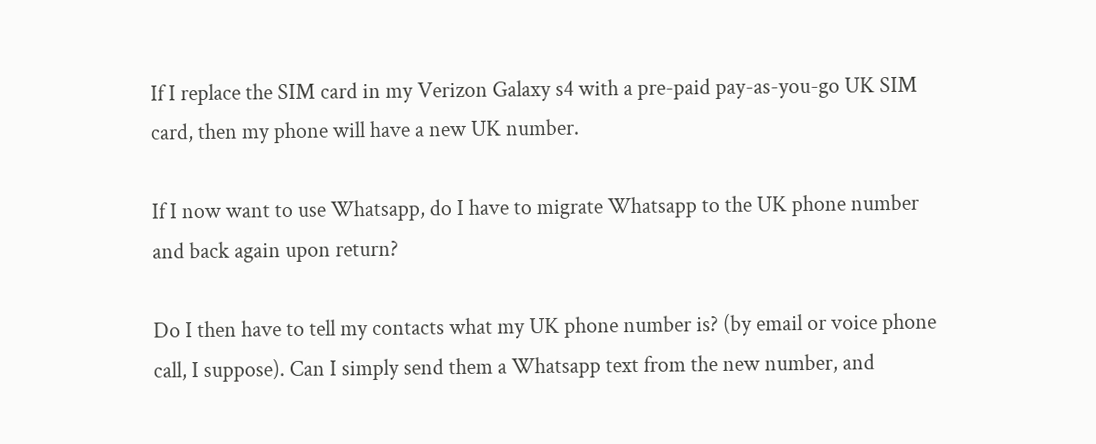If I replace the SIM card in my Verizon Galaxy s4 with a pre-paid pay-as-you-go UK SIM card, then my phone will have a new UK number.

If I now want to use Whatsapp, do I have to migrate Whatsapp to the UK phone number and back again upon return?

Do I then have to tell my contacts what my UK phone number is? (by email or voice phone call, I suppose). Can I simply send them a Whatsapp text from the new number, and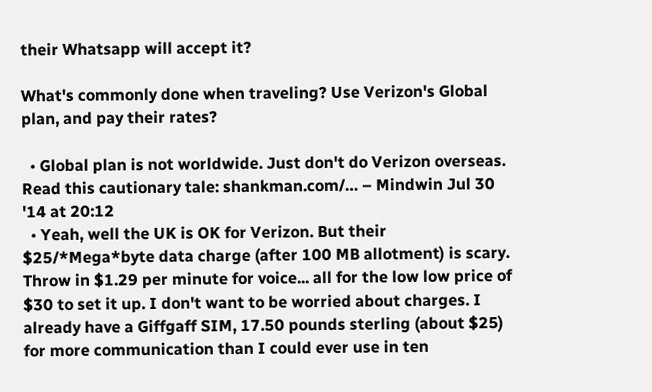their Whatsapp will accept it?

What's commonly done when traveling? Use Verizon's Global plan, and pay their rates?

  • Global plan is not worldwide. Just don't do Verizon overseas. Read this cautionary tale: shankman.com/… – Mindwin Jul 30 '14 at 20:12
  • Yeah, well the UK is OK for Verizon. But their $25/*Mega*byte data charge (after 100 MB allotment) is scary. Throw in $1.29 per minute for voice... all for the low low price of $30 to set it up. I don't want to be worried about charges. I already have a Giffgaff SIM, 17.50 pounds sterling (about $25) for more communication than I could ever use in ten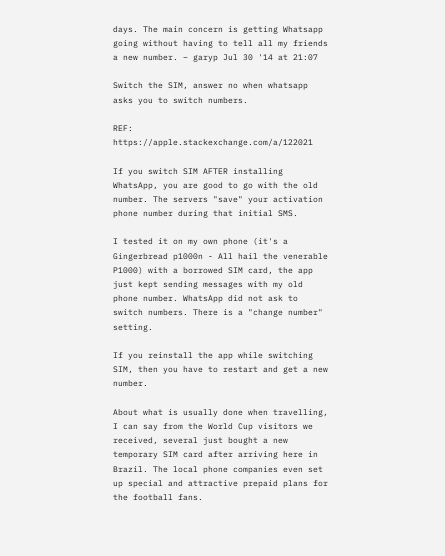days. The main concern is getting Whatsapp going without having to tell all my friends a new number. – garyp Jul 30 '14 at 21:07

Switch the SIM, answer no when whatsapp asks you to switch numbers.

REF: https://apple.stackexchange.com/a/122021

If you switch SIM AFTER installing WhatsApp, you are good to go with the old number. The servers "save" your activation phone number during that initial SMS.

I tested it on my own phone (it's a Gingerbread p1000n - All hail the venerable P1000) with a borrowed SIM card, the app just kept sending messages with my old phone number. WhatsApp did not ask to switch numbers. There is a "change number" setting.

If you reinstall the app while switching SIM, then you have to restart and get a new number.

About what is usually done when travelling, I can say from the World Cup visitors we received, several just bought a new temporary SIM card after arriving here in Brazil. The local phone companies even set up special and attractive prepaid plans for the football fans.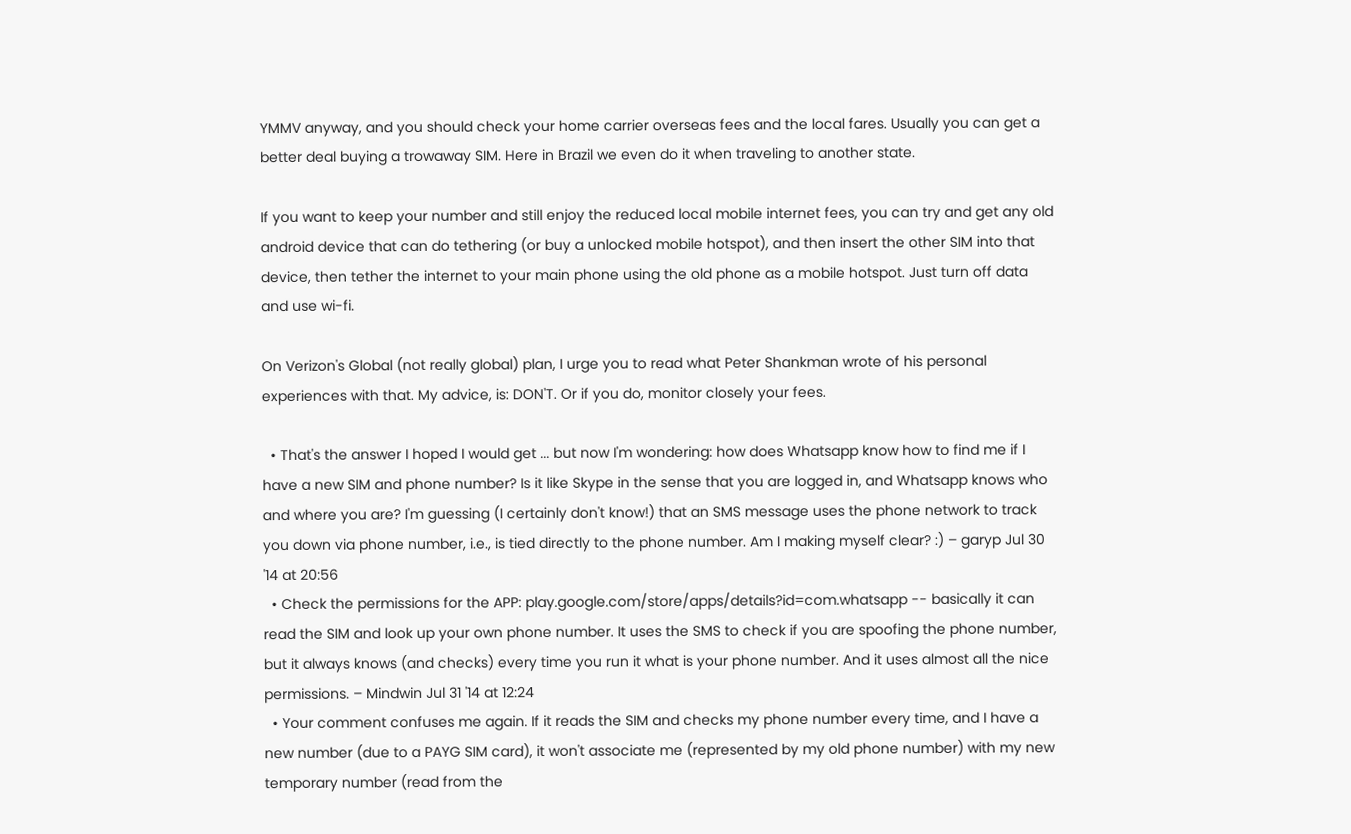YMMV anyway, and you should check your home carrier overseas fees and the local fares. Usually you can get a better deal buying a trowaway SIM. Here in Brazil we even do it when traveling to another state.

If you want to keep your number and still enjoy the reduced local mobile internet fees, you can try and get any old android device that can do tethering (or buy a unlocked mobile hotspot), and then insert the other SIM into that device, then tether the internet to your main phone using the old phone as a mobile hotspot. Just turn off data and use wi-fi.

On Verizon's Global (not really global) plan, I urge you to read what Peter Shankman wrote of his personal experiences with that. My advice, is: DON'T. Or if you do, monitor closely your fees.

  • That's the answer I hoped I would get ... but now I'm wondering: how does Whatsapp know how to find me if I have a new SIM and phone number? Is it like Skype in the sense that you are logged in, and Whatsapp knows who and where you are? I'm guessing (I certainly don't know!) that an SMS message uses the phone network to track you down via phone number, i.e., is tied directly to the phone number. Am I making myself clear? :) – garyp Jul 30 '14 at 20:56
  • Check the permissions for the APP: play.google.com/store/apps/details?id=com.whatsapp -- basically it can read the SIM and look up your own phone number. It uses the SMS to check if you are spoofing the phone number, but it always knows (and checks) every time you run it what is your phone number. And it uses almost all the nice permissions. – Mindwin Jul 31 '14 at 12:24
  • Your comment confuses me again. If it reads the SIM and checks my phone number every time, and I have a new number (due to a PAYG SIM card), it won't associate me (represented by my old phone number) with my new temporary number (read from the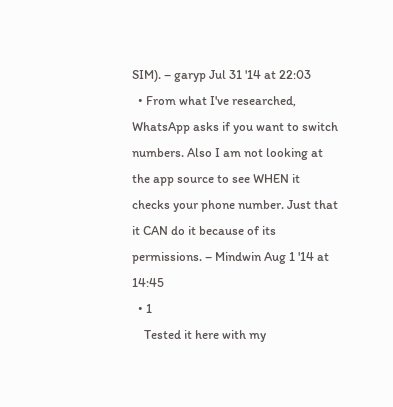SIM). – garyp Jul 31 '14 at 22:03
  • From what I've researched, WhatsApp asks if you want to switch numbers. Also I am not looking at the app source to see WHEN it checks your phone number. Just that it CAN do it because of its permissions. – Mindwin Aug 1 '14 at 14:45
  • 1
    Tested it here with my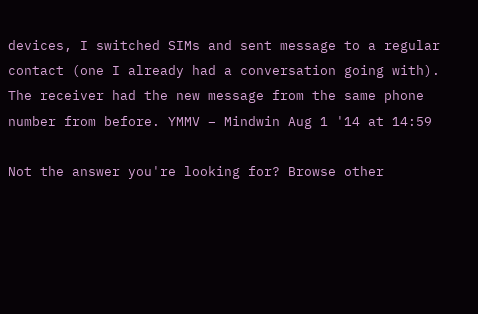devices, I switched SIMs and sent message to a regular contact (one I already had a conversation going with). The receiver had the new message from the same phone number from before. YMMV – Mindwin Aug 1 '14 at 14:59

Not the answer you're looking for? Browse other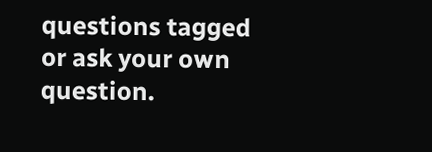questions tagged or ask your own question.